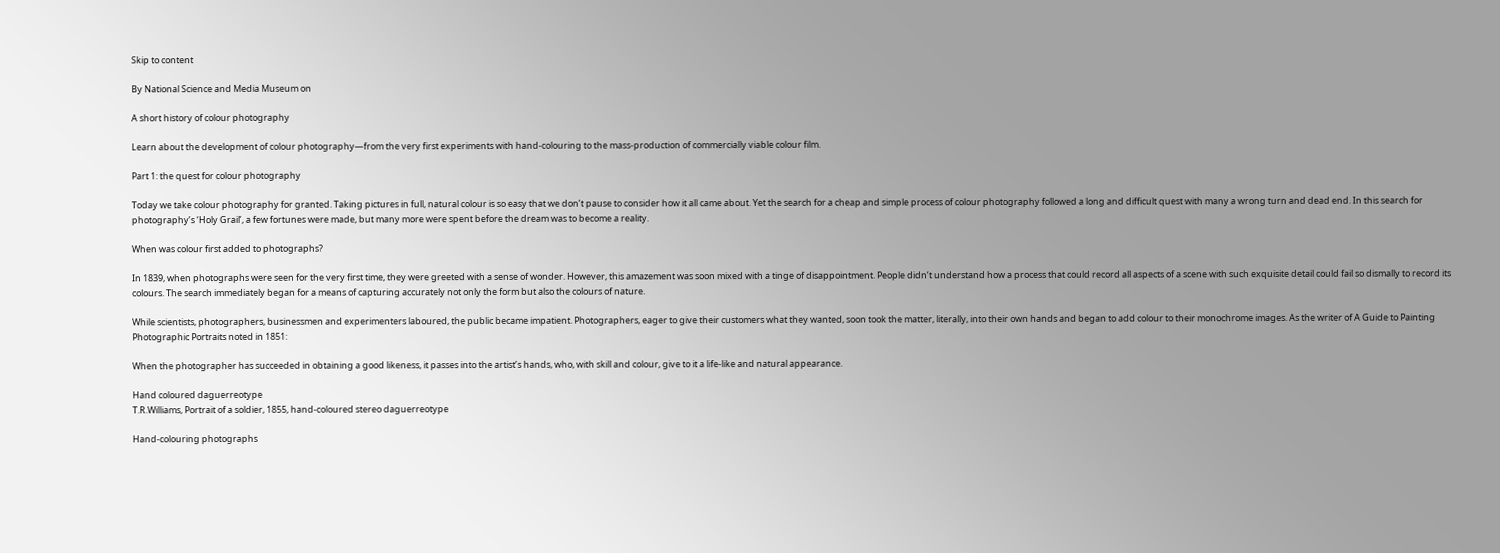Skip to content

By National Science and Media Museum on

A short history of colour photography

Learn about the development of colour photography—from the very first experiments with hand-colouring to the mass-production of commercially viable colour film.

Part 1: the quest for colour photography

Today we take colour photography for granted. Taking pictures in full, natural colour is so easy that we don’t pause to consider how it all came about. Yet the search for a cheap and simple process of colour photography followed a long and difficult quest with many a wrong turn and dead end. In this search for photography’s ‘Holy Grail’, a few fortunes were made, but many more were spent before the dream was to become a reality.

When was colour first added to photographs?

In 1839, when photographs were seen for the very first time, they were greeted with a sense of wonder. However, this amazement was soon mixed with a tinge of disappointment. People didn’t understand how a process that could record all aspects of a scene with such exquisite detail could fail so dismally to record its colours. The search immediately began for a means of capturing accurately not only the form but also the colours of nature.

While scientists, photographers, businessmen and experimenters laboured, the public became impatient. Photographers, eager to give their customers what they wanted, soon took the matter, literally, into their own hands and began to add colour to their monochrome images. As the writer of A Guide to Painting Photographic Portraits noted in 1851:

When the photographer has succeeded in obtaining a good likeness, it passes into the artist’s hands, who, with skill and colour, give to it a life-like and natural appearance.

Hand coloured daguerreotype
T.R.Williams, Portrait of a soldier, 1855, hand-coloured stereo daguerreotype

Hand-colouring photographs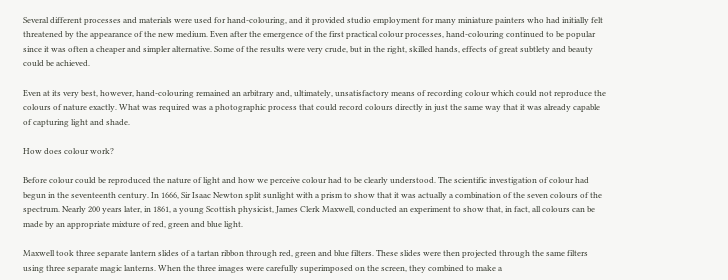Several different processes and materials were used for hand-colouring, and it provided studio employment for many miniature painters who had initially felt threatened by the appearance of the new medium. Even after the emergence of the first practical colour processes, hand-colouring continued to be popular since it was often a cheaper and simpler alternative. Some of the results were very crude, but in the right, skilled hands, effects of great subtlety and beauty could be achieved.

Even at its very best, however, hand-colouring remained an arbitrary and, ultimately, unsatisfactory means of recording colour which could not reproduce the colours of nature exactly. What was required was a photographic process that could record colours directly in just the same way that it was already capable of capturing light and shade.

How does colour work?

Before colour could be reproduced the nature of light and how we perceive colour had to be clearly understood. The scientific investigation of colour had begun in the seventeenth century. In 1666, Sir Isaac Newton split sunlight with a prism to show that it was actually a combination of the seven colours of the spectrum. Nearly 200 years later, in 1861, a young Scottish physicist, James Clerk Maxwell, conducted an experiment to show that, in fact, all colours can be made by an appropriate mixture of red, green and blue light.

Maxwell took three separate lantern slides of a tartan ribbon through red, green and blue filters. These slides were then projected through the same filters using three separate magic lanterns. When the three images were carefully superimposed on the screen, they combined to make a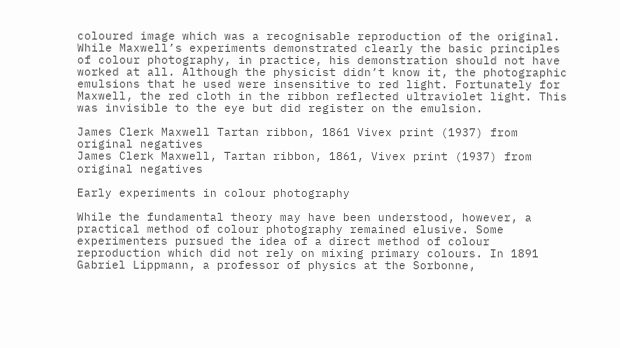coloured image which was a recognisable reproduction of the original. While Maxwell’s experiments demonstrated clearly the basic principles of colour photography, in practice, his demonstration should not have worked at all. Although the physicist didn’t know it, the photographic emulsions that he used were insensitive to red light. Fortunately for Maxwell, the red cloth in the ribbon reflected ultraviolet light. This was invisible to the eye but did register on the emulsion.

James Clerk Maxwell Tartan ribbon, 1861 Vivex print (1937) from original negatives
James Clerk Maxwell, Tartan ribbon, 1861, Vivex print (1937) from original negatives

Early experiments in colour photography

While the fundamental theory may have been understood, however, a practical method of colour photography remained elusive. Some experimenters pursued the idea of a direct method of colour reproduction which did not rely on mixing primary colours. In 1891 Gabriel Lippmann, a professor of physics at the Sorbonne,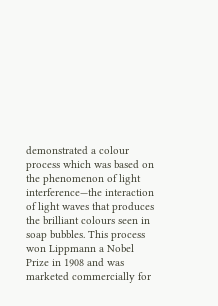demonstrated a colour process which was based on the phenomenon of light interference—the interaction of light waves that produces the brilliant colours seen in soap bubbles. This process won Lippmann a Nobel Prize in 1908 and was marketed commercially for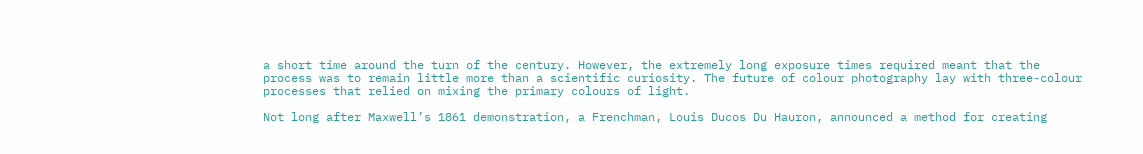a short time around the turn of the century. However, the extremely long exposure times required meant that the process was to remain little more than a scientific curiosity. The future of colour photography lay with three-colour processes that relied on mixing the primary colours of light.

Not long after Maxwell’s 1861 demonstration, a Frenchman, Louis Ducos Du Hauron, announced a method for creating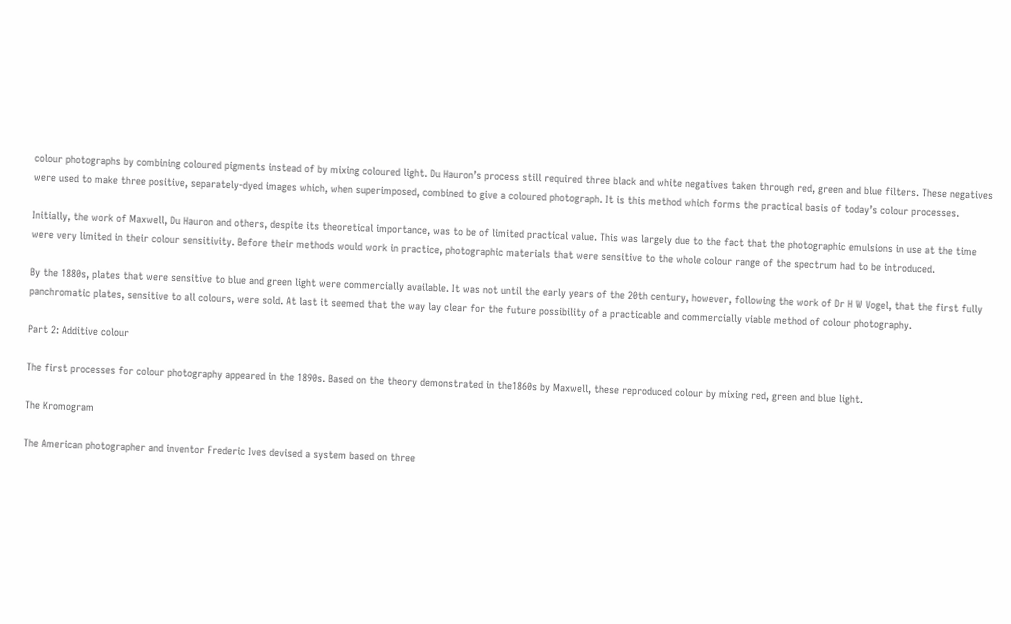colour photographs by combining coloured pigments instead of by mixing coloured light. Du Hauron’s process still required three black and white negatives taken through red, green and blue filters. These negatives were used to make three positive, separately-dyed images which, when superimposed, combined to give a coloured photograph. It is this method which forms the practical basis of today’s colour processes.

Initially, the work of Maxwell, Du Hauron and others, despite its theoretical importance, was to be of limited practical value. This was largely due to the fact that the photographic emulsions in use at the time were very limited in their colour sensitivity. Before their methods would work in practice, photographic materials that were sensitive to the whole colour range of the spectrum had to be introduced.

By the 1880s, plates that were sensitive to blue and green light were commercially available. It was not until the early years of the 20th century, however, following the work of Dr H W Vogel, that the first fully panchromatic plates, sensitive to all colours, were sold. At last it seemed that the way lay clear for the future possibility of a practicable and commercially viable method of colour photography.

Part 2: Additive colour

The first processes for colour photography appeared in the 1890s. Based on the theory demonstrated in the1860s by Maxwell, these reproduced colour by mixing red, green and blue light.

The Kromogram

The American photographer and inventor Frederic Ives devised a system based on three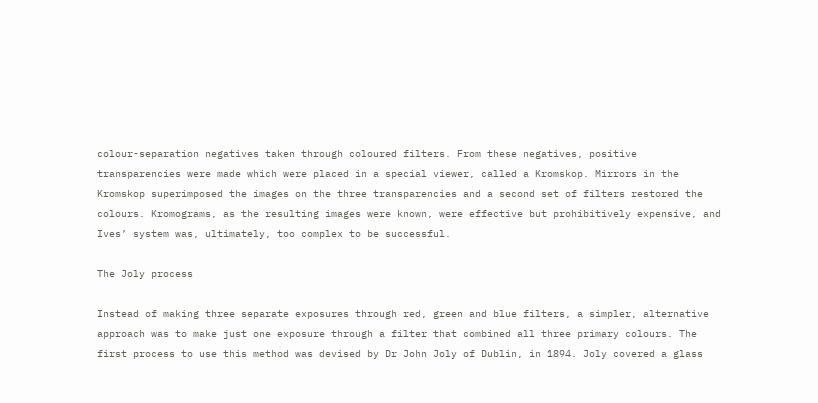colour-separation negatives taken through coloured filters. From these negatives, positive transparencies were made which were placed in a special viewer, called a Kromskop. Mirrors in the Kromskop superimposed the images on the three transparencies and a second set of filters restored the colours. Kromograms, as the resulting images were known, were effective but prohibitively expensive, and Ives’ system was, ultimately, too complex to be successful.

The Joly process

Instead of making three separate exposures through red, green and blue filters, a simpler, alternative approach was to make just one exposure through a filter that combined all three primary colours. The first process to use this method was devised by Dr John Joly of Dublin, in 1894. Joly covered a glass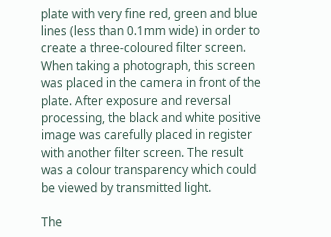plate with very fine red, green and blue lines (less than 0.1mm wide) in order to create a three-coloured filter screen. When taking a photograph, this screen was placed in the camera in front of the plate. After exposure and reversal processing, the black and white positive image was carefully placed in register with another filter screen. The result was a colour transparency which could be viewed by transmitted light.

The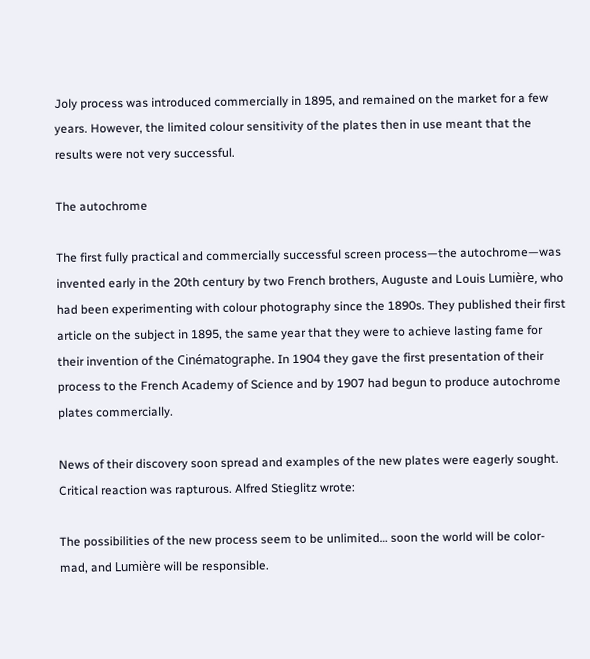Joly process was introduced commercially in 1895, and remained on the market for a few years. However, the limited colour sensitivity of the plates then in use meant that the results were not very successful.

The autochrome

The first fully practical and commercially successful screen process—the autochrome—was invented early in the 20th century by two French brothers, Auguste and Louis Lumière, who had been experimenting with colour photography since the 1890s. They published their first article on the subject in 1895, the same year that they were to achieve lasting fame for their invention of the Cinématographe. In 1904 they gave the first presentation of their process to the French Academy of Science and by 1907 had begun to produce autochrome plates commercially.

News of their discovery soon spread and examples of the new plates were eagerly sought. Critical reaction was rapturous. Alfred Stieglitz wrote:

The possibilities of the new process seem to be unlimited… soon the world will be color-mad, and Lumière will be responsible.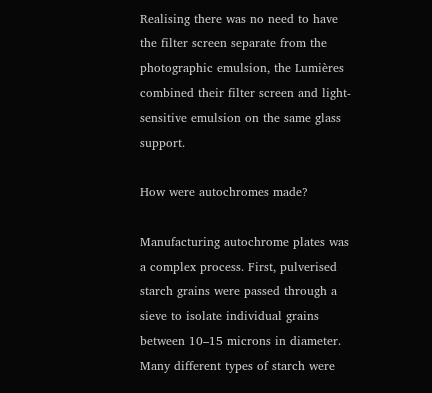Realising there was no need to have the filter screen separate from the photographic emulsion, the Lumières combined their filter screen and light-sensitive emulsion on the same glass support.

How were autochromes made?

Manufacturing autochrome plates was a complex process. First, pulverised starch grains were passed through a sieve to isolate individual grains between 10–15 microns in diameter. Many different types of starch were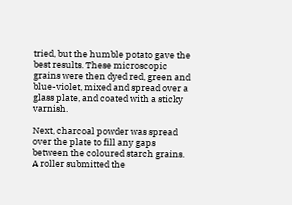tried, but the humble potato gave the best results. These microscopic grains were then dyed red, green and blue-violet, mixed and spread over a glass plate, and coated with a sticky varnish.

Next, charcoal powder was spread over the plate to fill any gaps between the coloured starch grains. A roller submitted the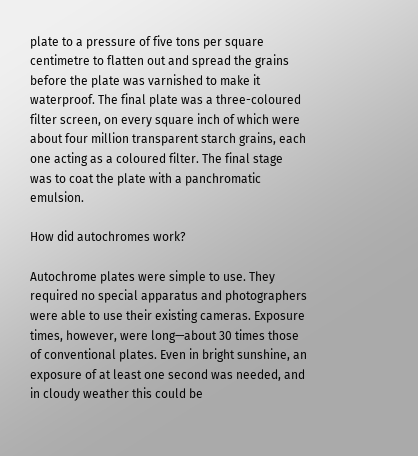plate to a pressure of five tons per square centimetre to flatten out and spread the grains before the plate was varnished to make it waterproof. The final plate was a three-coloured filter screen, on every square inch of which were about four million transparent starch grains, each one acting as a coloured filter. The final stage was to coat the plate with a panchromatic emulsion.

How did autochromes work?

Autochrome plates were simple to use. They required no special apparatus and photographers were able to use their existing cameras. Exposure times, however, were long—about 30 times those of conventional plates. Even in bright sunshine, an exposure of at least one second was needed, and in cloudy weather this could be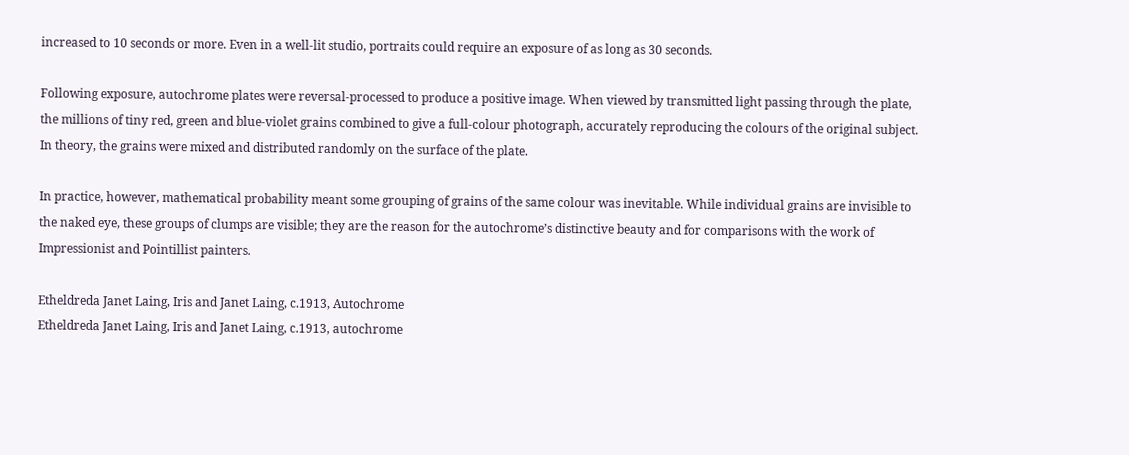increased to 10 seconds or more. Even in a well-lit studio, portraits could require an exposure of as long as 30 seconds.

Following exposure, autochrome plates were reversal-processed to produce a positive image. When viewed by transmitted light passing through the plate, the millions of tiny red, green and blue-violet grains combined to give a full-colour photograph, accurately reproducing the colours of the original subject. In theory, the grains were mixed and distributed randomly on the surface of the plate.

In practice, however, mathematical probability meant some grouping of grains of the same colour was inevitable. While individual grains are invisible to the naked eye, these groups of clumps are visible; they are the reason for the autochrome’s distinctive beauty and for comparisons with the work of Impressionist and Pointillist painters.

Etheldreda Janet Laing, Iris and Janet Laing, c.1913, Autochrome
Etheldreda Janet Laing, Iris and Janet Laing, c.1913, autochrome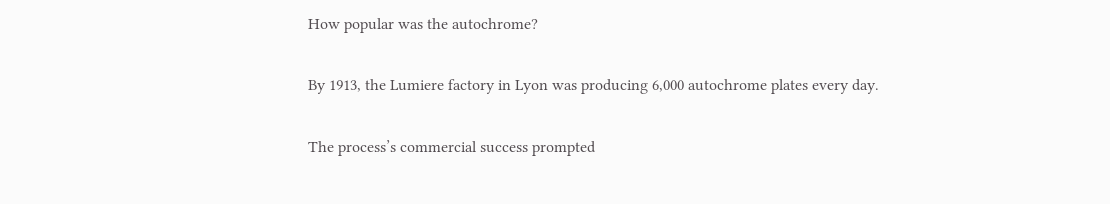How popular was the autochrome?

By 1913, the Lumiere factory in Lyon was producing 6,000 autochrome plates every day.

The process’s commercial success prompted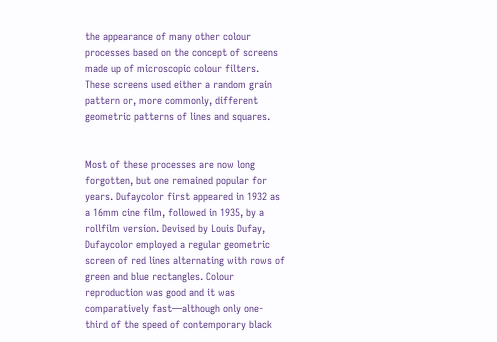the appearance of many other colour processes based on the concept of screens made up of microscopic colour filters. These screens used either a random grain pattern or, more commonly, different geometric patterns of lines and squares.


Most of these processes are now long forgotten, but one remained popular for years. Dufaycolor first appeared in 1932 as a 16mm cine film, followed in 1935, by a rollfilm version. Devised by Louis Dufay, Dufaycolor employed a regular geometric screen of red lines alternating with rows of green and blue rectangles. Colour reproduction was good and it was comparatively fast—although only one-third of the speed of contemporary black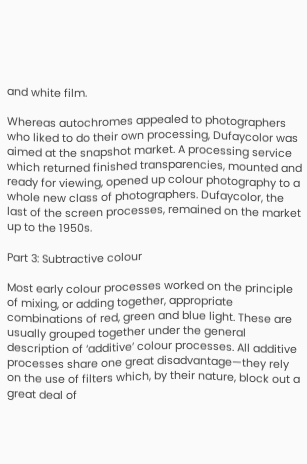and white film.

Whereas autochromes appealed to photographers who liked to do their own processing, Dufaycolor was aimed at the snapshot market. A processing service which returned finished transparencies, mounted and ready for viewing, opened up colour photography to a whole new class of photographers. Dufaycolor, the last of the screen processes, remained on the market up to the 1950s.

Part 3: Subtractive colour

Most early colour processes worked on the principle of mixing, or adding together, appropriate combinations of red, green and blue light. These are usually grouped together under the general description of ‘additive’ colour processes. All additive processes share one great disadvantage—they rely on the use of filters which, by their nature, block out a great deal of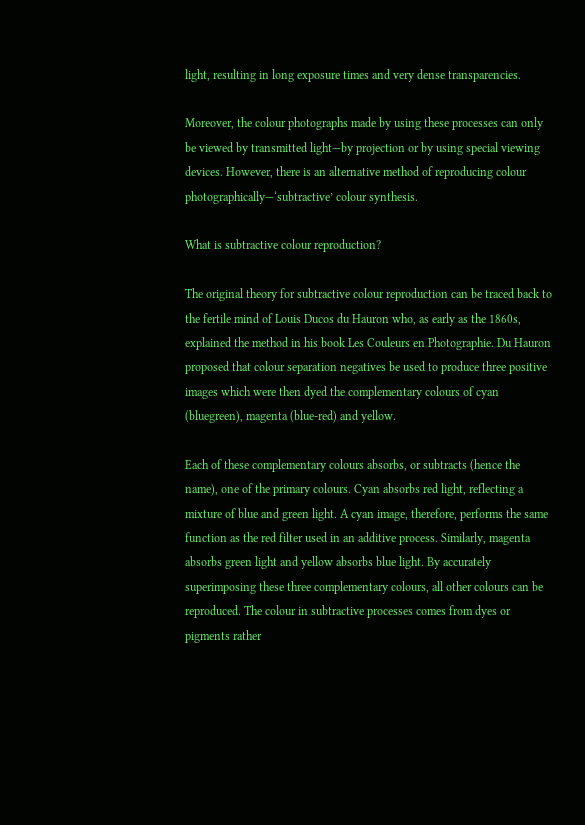light, resulting in long exposure times and very dense transparencies.

Moreover, the colour photographs made by using these processes can only be viewed by transmitted light—by projection or by using special viewing devices. However, there is an alternative method of reproducing colour photographically—‘subtractive’ colour synthesis.

What is subtractive colour reproduction?

The original theory for subtractive colour reproduction can be traced back to the fertile mind of Louis Ducos du Hauron who, as early as the 1860s, explained the method in his book Les Couleurs en Photographie. Du Hauron proposed that colour separation negatives be used to produce three positive images which were then dyed the complementary colours of cyan (bluegreen), magenta (blue-red) and yellow.

Each of these complementary colours absorbs, or subtracts (hence the name), one of the primary colours. Cyan absorbs red light, reflecting a mixture of blue and green light. A cyan image, therefore, performs the same function as the red filter used in an additive process. Similarly, magenta absorbs green light and yellow absorbs blue light. By accurately superimposing these three complementary colours, all other colours can be reproduced. The colour in subtractive processes comes from dyes or pigments rather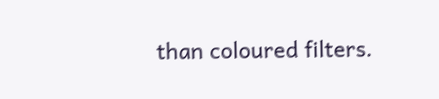than coloured filters.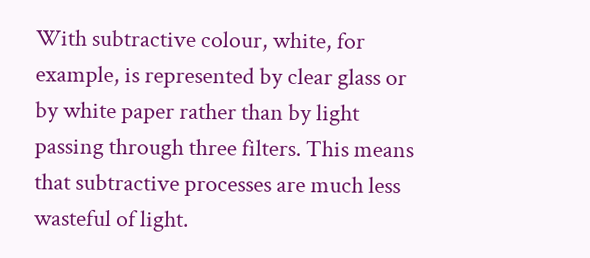With subtractive colour, white, for example, is represented by clear glass or by white paper rather than by light passing through three filters. This means that subtractive processes are much less wasteful of light.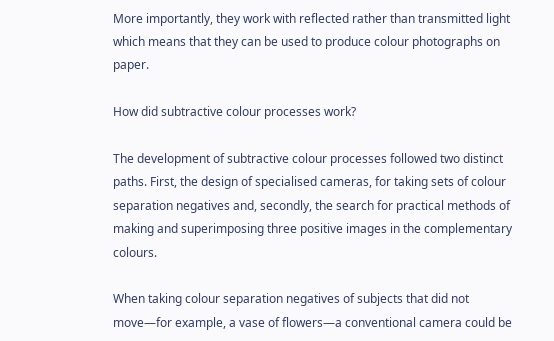More importantly, they work with reflected rather than transmitted light which means that they can be used to produce colour photographs on paper.

How did subtractive colour processes work?

The development of subtractive colour processes followed two distinct paths. First, the design of specialised cameras, for taking sets of colour separation negatives and, secondly, the search for practical methods of making and superimposing three positive images in the complementary colours.

When taking colour separation negatives of subjects that did not move—for example, a vase of flowers—a conventional camera could be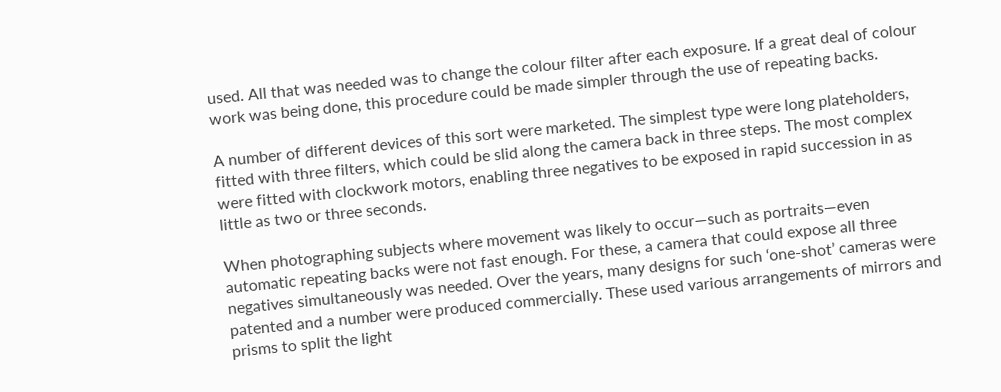used. All that was needed was to change the colour filter after each exposure. If a great deal of colour work was being done, this procedure could be made simpler through the use of repeating backs.

A number of different devices of this sort were marketed. The simplest type were long plateholders, fitted with three filters, which could be slid along the camera back in three steps. The most complex were fitted with clockwork motors, enabling three negatives to be exposed in rapid succession in as little as two or three seconds.

When photographing subjects where movement was likely to occur—such as portraits—even automatic repeating backs were not fast enough. For these, a camera that could expose all three negatives simultaneously was needed. Over the years, many designs for such ‘one-shot’ cameras were patented and a number were produced commercially. These used various arrangements of mirrors and prisms to split the light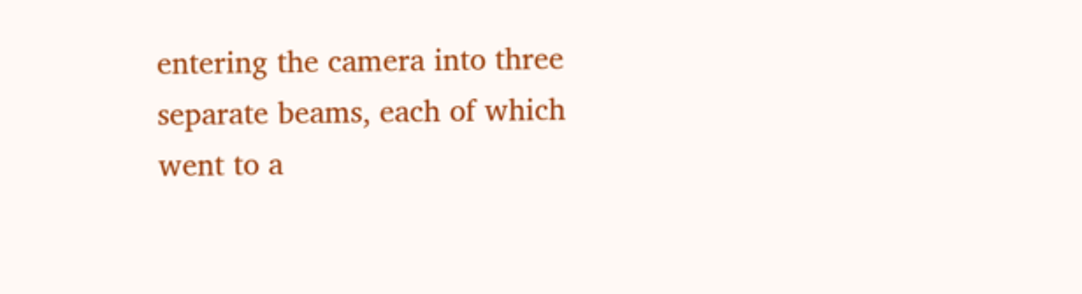entering the camera into three separate beams, each of which went to a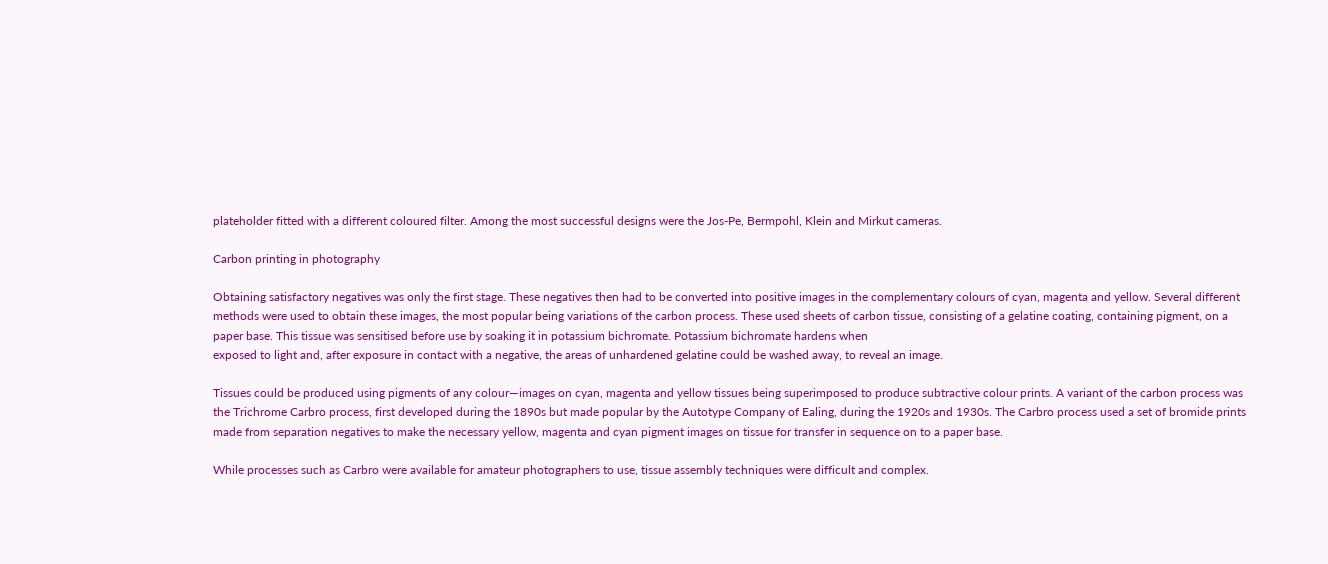plateholder fitted with a different coloured filter. Among the most successful designs were the Jos-Pe, Bermpohl, Klein and Mirkut cameras.

Carbon printing in photography

Obtaining satisfactory negatives was only the first stage. These negatives then had to be converted into positive images in the complementary colours of cyan, magenta and yellow. Several different methods were used to obtain these images, the most popular being variations of the carbon process. These used sheets of carbon tissue, consisting of a gelatine coating, containing pigment, on a paper base. This tissue was sensitised before use by soaking it in potassium bichromate. Potassium bichromate hardens when
exposed to light and, after exposure in contact with a negative, the areas of unhardened gelatine could be washed away, to reveal an image.

Tissues could be produced using pigments of any colour—images on cyan, magenta and yellow tissues being superimposed to produce subtractive colour prints. A variant of the carbon process was the Trichrome Carbro process, first developed during the 1890s but made popular by the Autotype Company of Ealing, during the 1920s and 1930s. The Carbro process used a set of bromide prints made from separation negatives to make the necessary yellow, magenta and cyan pigment images on tissue for transfer in sequence on to a paper base.

While processes such as Carbro were available for amateur photographers to use, tissue assembly techniques were difficult and complex.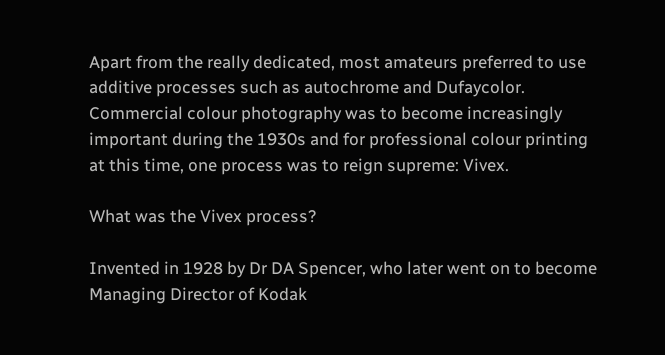Apart from the really dedicated, most amateurs preferred to use additive processes such as autochrome and Dufaycolor. Commercial colour photography was to become increasingly important during the 1930s and for professional colour printing at this time, one process was to reign supreme: Vivex.

What was the Vivex process?

Invented in 1928 by Dr DA Spencer, who later went on to become Managing Director of Kodak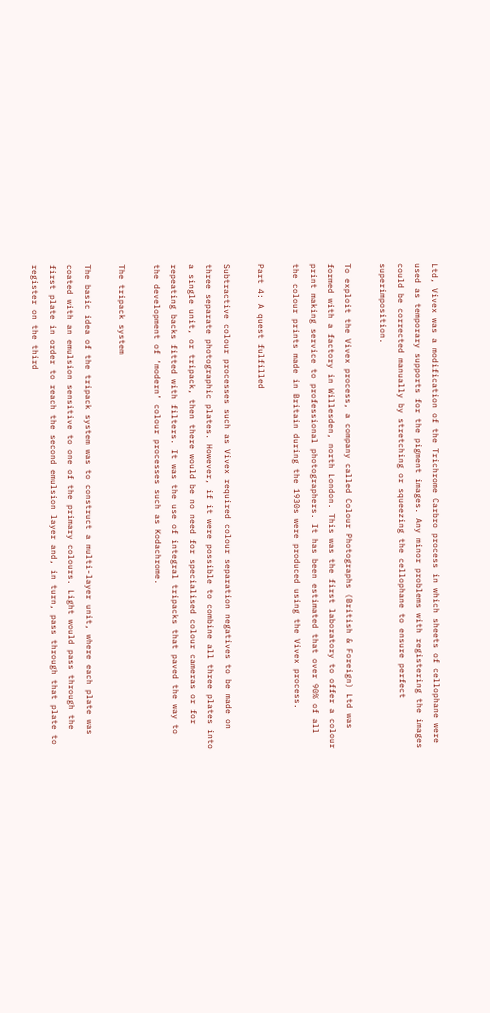Ltd, Vivex was a modification of the Trichrome Carbro process in which sheets of cellophane were used as temporary supports for the pigment images. Any minor problems with registering the images could be corrected manually by stretching or squeezing the cellophane to ensure perfect superimposition.

To exploit the Vivex process, a company called Colour Photographs (British & Foreign) Ltd was formed with a factory in Willesden, north London. This was the first laboratory to offer a colour print making service to professional photographers. It has been estimated that over 90% of all the colour prints made in Britain during the 1930s were produced using the Vivex process.

Part 4: A quest fulfilled

Subtractive colour processes such as Vivex required colour separation negatives to be made on three separate photographic plates. However, if it were possible to combine all three plates into a single unit, or tripack, then there would be no need for specialised colour cameras or for repeating backs fitted with filters. It was the use of integral tripacks that paved the way to the development of ‘modern’ colour processes such as Kodachrome.

The tripack system

The basic idea of the tripack system was to construct a multi-layer unit, where each plate was coated with an emulsion sensitive to one of the primary colours. Light would pass through the first plate in order to reach the second emulsion layer and, in turn, pass through that plate to register on the third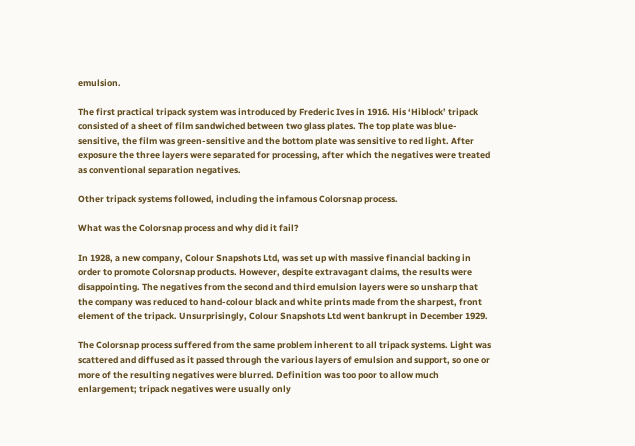emulsion.

The first practical tripack system was introduced by Frederic Ives in 1916. His ‘Hiblock’ tripack consisted of a sheet of film sandwiched between two glass plates. The top plate was blue-sensitive, the film was green-sensitive and the bottom plate was sensitive to red light. After exposure the three layers were separated for processing, after which the negatives were treated as conventional separation negatives.

Other tripack systems followed, including the infamous Colorsnap process.

What was the Colorsnap process and why did it fail?

In 1928, a new company, Colour Snapshots Ltd, was set up with massive financial backing in order to promote Colorsnap products. However, despite extravagant claims, the results were disappointing. The negatives from the second and third emulsion layers were so unsharp that the company was reduced to hand-colour black and white prints made from the sharpest, front element of the tripack. Unsurprisingly, Colour Snapshots Ltd went bankrupt in December 1929.

The Colorsnap process suffered from the same problem inherent to all tripack systems. Light was scattered and diffused as it passed through the various layers of emulsion and support, so one or more of the resulting negatives were blurred. Definition was too poor to allow much enlargement; tripack negatives were usually only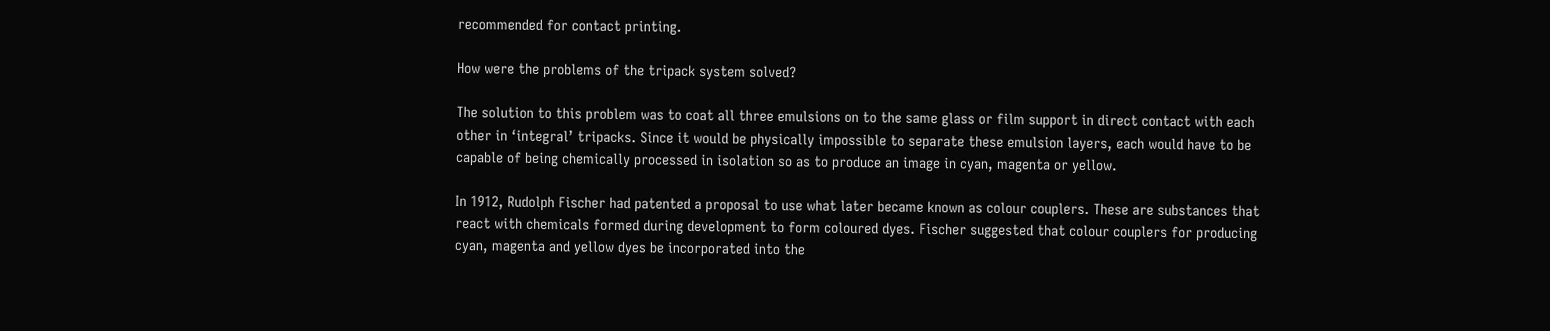recommended for contact printing.

How were the problems of the tripack system solved?

The solution to this problem was to coat all three emulsions on to the same glass or film support in direct contact with each other in ‘integral’ tripacks. Since it would be physically impossible to separate these emulsion layers, each would have to be capable of being chemically processed in isolation so as to produce an image in cyan, magenta or yellow.

In 1912, Rudolph Fischer had patented a proposal to use what later became known as colour couplers. These are substances that react with chemicals formed during development to form coloured dyes. Fischer suggested that colour couplers for producing cyan, magenta and yellow dyes be incorporated into the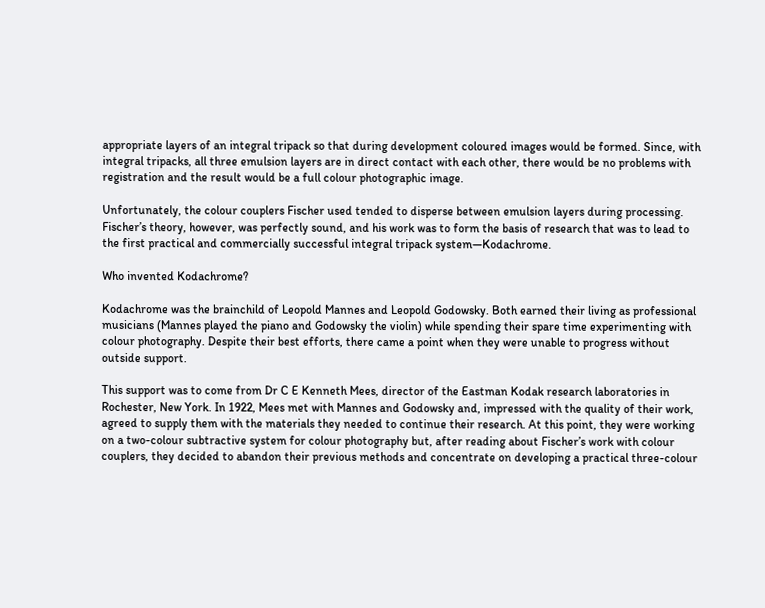appropriate layers of an integral tripack so that during development coloured images would be formed. Since, with integral tripacks, all three emulsion layers are in direct contact with each other, there would be no problems with registration and the result would be a full colour photographic image.

Unfortunately, the colour couplers Fischer used tended to disperse between emulsion layers during processing. Fischer’s theory, however, was perfectly sound, and his work was to form the basis of research that was to lead to the first practical and commercially successful integral tripack system—Kodachrome.

Who invented Kodachrome?

Kodachrome was the brainchild of Leopold Mannes and Leopold Godowsky. Both earned their living as professional musicians (Mannes played the piano and Godowsky the violin) while spending their spare time experimenting with colour photography. Despite their best efforts, there came a point when they were unable to progress without outside support.

This support was to come from Dr C E Kenneth Mees, director of the Eastman Kodak research laboratories in Rochester, New York. In 1922, Mees met with Mannes and Godowsky and, impressed with the quality of their work, agreed to supply them with the materials they needed to continue their research. At this point, they were working on a two-colour subtractive system for colour photography but, after reading about Fischer’s work with colour couplers, they decided to abandon their previous methods and concentrate on developing a practical three-colour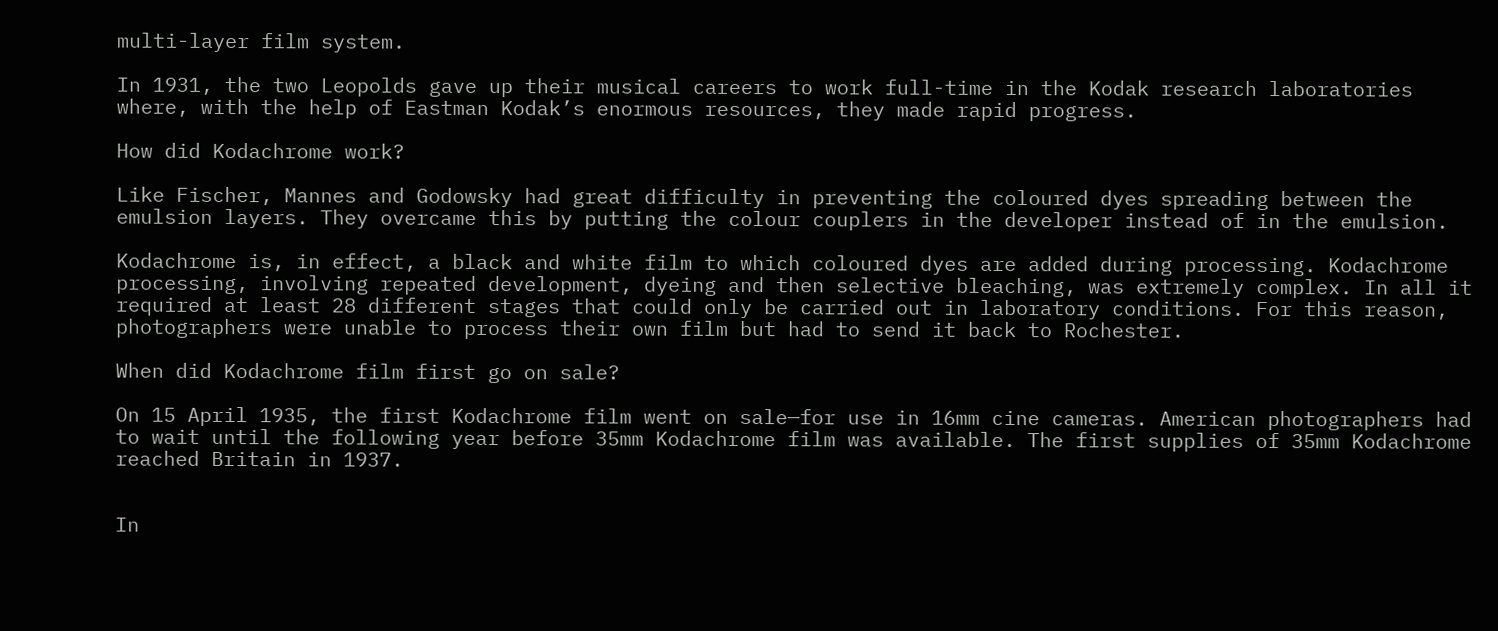multi-layer film system.

In 1931, the two Leopolds gave up their musical careers to work full-time in the Kodak research laboratories where, with the help of Eastman Kodak’s enormous resources, they made rapid progress.

How did Kodachrome work?

Like Fischer, Mannes and Godowsky had great difficulty in preventing the coloured dyes spreading between the emulsion layers. They overcame this by putting the colour couplers in the developer instead of in the emulsion.

Kodachrome is, in effect, a black and white film to which coloured dyes are added during processing. Kodachrome processing, involving repeated development, dyeing and then selective bleaching, was extremely complex. In all it required at least 28 different stages that could only be carried out in laboratory conditions. For this reason, photographers were unable to process their own film but had to send it back to Rochester.

When did Kodachrome film first go on sale?

On 15 April 1935, the first Kodachrome film went on sale—for use in 16mm cine cameras. American photographers had to wait until the following year before 35mm Kodachrome film was available. The first supplies of 35mm Kodachrome reached Britain in 1937.


In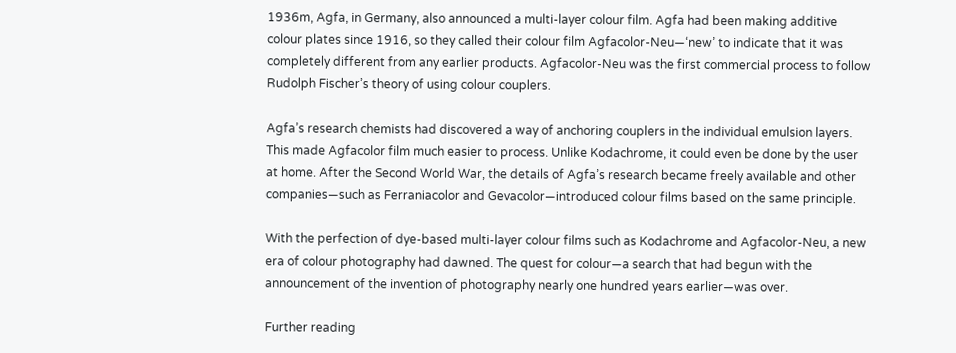1936m, Agfa, in Germany, also announced a multi-layer colour film. Agfa had been making additive colour plates since 1916, so they called their colour film Agfacolor-Neu—‘new’ to indicate that it was completely different from any earlier products. Agfacolor-Neu was the first commercial process to follow Rudolph Fischer’s theory of using colour couplers.

Agfa’s research chemists had discovered a way of anchoring couplers in the individual emulsion layers. This made Agfacolor film much easier to process. Unlike Kodachrome, it could even be done by the user at home. After the Second World War, the details of Agfa’s research became freely available and other companies—such as Ferraniacolor and Gevacolor—introduced colour films based on the same principle.

With the perfection of dye-based multi-layer colour films such as Kodachrome and Agfacolor-Neu, a new era of colour photography had dawned. The quest for colour—a search that had begun with the announcement of the invention of photography nearly one hundred years earlier—was over.

Further reading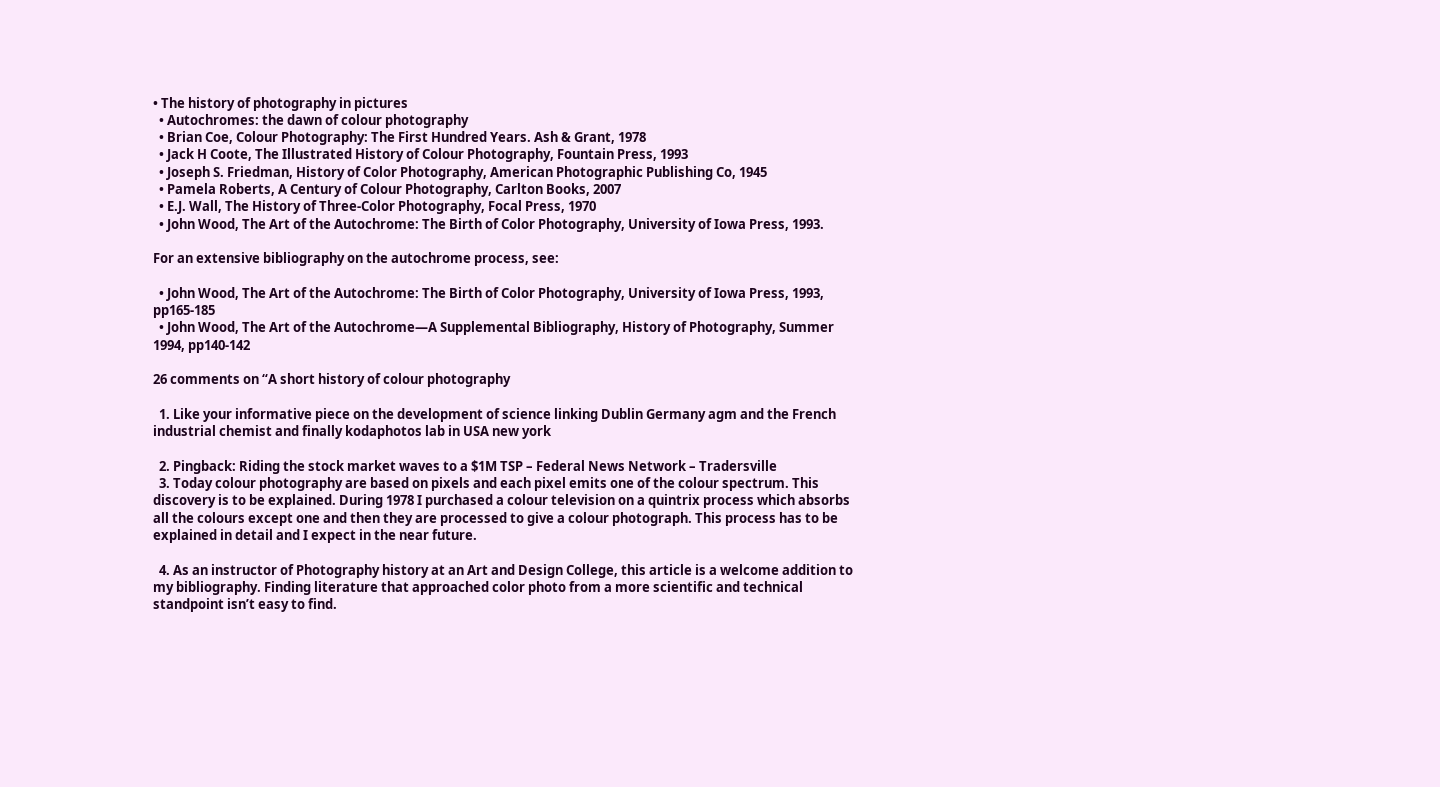• The history of photography in pictures
  • Autochromes: the dawn of colour photography
  • Brian Coe, Colour Photography: The First Hundred Years. Ash & Grant, 1978
  • Jack H Coote, The Illustrated History of Colour Photography, Fountain Press, 1993
  • Joseph S. Friedman, History of Color Photography, American Photographic Publishing Co, 1945
  • Pamela Roberts, A Century of Colour Photography, Carlton Books, 2007
  • E.J. Wall, The History of Three-Color Photography, Focal Press, 1970
  • John Wood, The Art of the Autochrome: The Birth of Color Photography, University of Iowa Press, 1993.

For an extensive bibliography on the autochrome process, see:

  • John Wood, The Art of the Autochrome: The Birth of Color Photography, University of Iowa Press, 1993, pp165-185
  • John Wood, The Art of the Autochrome—A Supplemental Bibliography, History of Photography, Summer 1994, pp140-142

26 comments on “A short history of colour photography

  1. Like your informative piece on the development of science linking Dublin Germany agm and the French industrial chemist and finally kodaphotos lab in USA new york

  2. Pingback: Riding the stock market waves to a $1M TSP – Federal News Network – Tradersville
  3. Today colour photography are based on pixels and each pixel emits one of the colour spectrum. This discovery is to be explained. During 1978 I purchased a colour television on a quintrix process which absorbs all the colours except one and then they are processed to give a colour photograph. This process has to be explained in detail and I expect in the near future.

  4. As an instructor of Photography history at an Art and Design College, this article is a welcome addition to my bibliography. Finding literature that approached color photo from a more scientific and technical standpoint isn’t easy to find.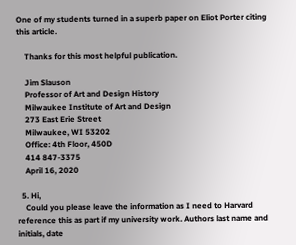One of my students turned in a superb paper on Eliot Porter citing this article.

    Thanks for this most helpful publication.

    Jim Slauson
    Professor of Art and Design History
    Milwaukee Institute of Art and Design
    273 East Erie Street
    Milwaukee, WI 53202
    Office: 4th Floor, 450D
    414 847-3375
    April 16, 2020

  5. Hi,
    Could you please leave the information as I need to Harvard reference this as part if my university work. Authors last name and initials, date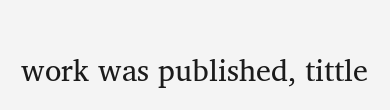work was published, tittle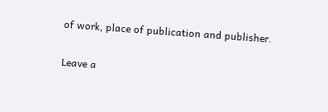of work, place of publication and publisher.

Leave a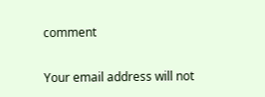comment

Your email address will not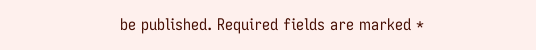be published. Required fields are marked *